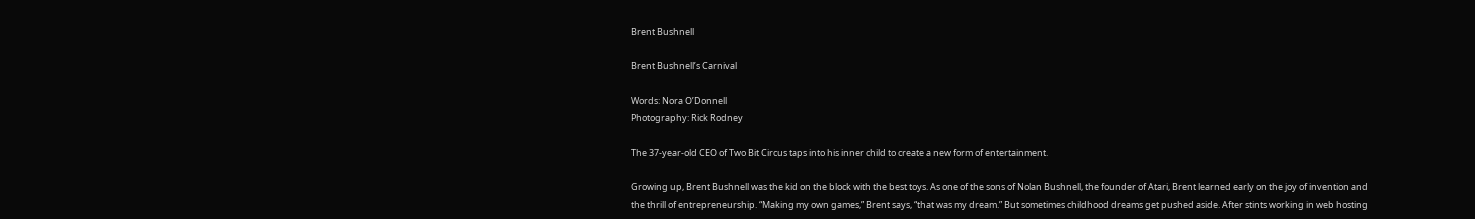Brent Bushnell

Brent Bushnell’s Carnival

Words: Nora O’Donnell
Photography: Rick Rodney

The 37-year-old CEO of Two Bit Circus taps into his inner child to create a new form of entertainment.

Growing up, Brent Bushnell was the kid on the block with the best toys. As one of the sons of Nolan Bushnell, the founder of Atari, Brent learned early on the joy of invention and the thrill of entrepreneurship. “Making my own games,” Brent says, “that was my dream.” But sometimes childhood dreams get pushed aside. After stints working in web hosting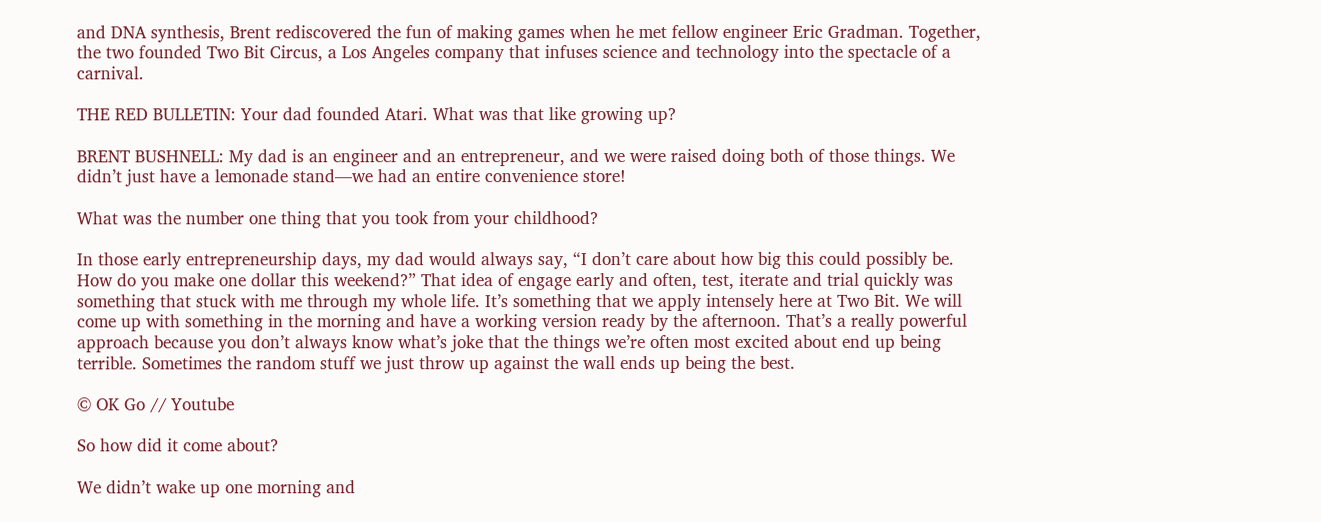and DNA synthesis, Brent rediscovered the fun of making games when he met fellow engineer Eric Gradman. Together, the two founded Two Bit Circus, a Los Angeles company that infuses science and technology into the spectacle of a carnival.

THE RED BULLETIN: Your dad founded Atari. What was that like growing up?

BRENT BUSHNELL: My dad is an engineer and an entrepreneur, and we were raised doing both of those things. We didn’t just have a lemonade stand—we had an entire convenience store!

What was the number one thing that you took from your childhood?

In those early entrepreneurship days, my dad would always say, “I don’t care about how big this could possibly be. How do you make one dollar this weekend?” That idea of engage early and often, test, iterate and trial quickly was something that stuck with me through my whole life. It’s something that we apply intensely here at Two Bit. We will come up with something in the morning and have a working version ready by the afternoon. That’s a really powerful approach because you don’t always know what’s joke that the things we’re often most excited about end up being terrible. Sometimes the random stuff we just throw up against the wall ends up being the best.

© OK Go // Youtube

So how did it come about?

We didn’t wake up one morning and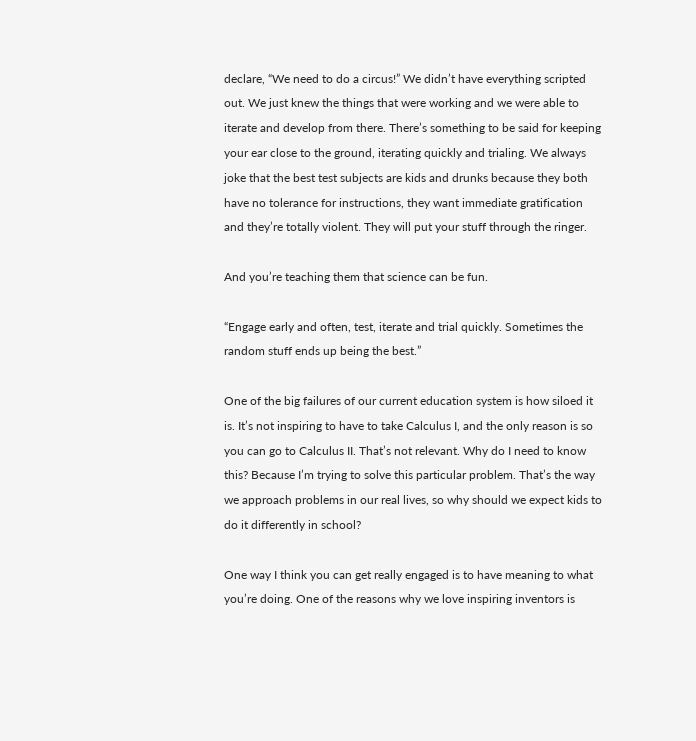declare, “We need to do a circus!” We didn’t have everything scripted out. We just knew the things that were working and we were able to iterate and develop from there. There’s something to be said for keeping your ear close to the ground, iterating quickly and trialing. We always joke that the best test subjects are kids and drunks because they both have no tolerance for instructions, they want immediate gratification and they’re totally violent. They will put your stuff through the ringer.

And you’re teaching them that science can be fun.

“Engage early and often, test, iterate and trial quickly. Sometimes the random stuff ends up being the best.”

One of the big failures of our current education system is how siloed it is. It’s not inspiring to have to take Calculus I, and the only reason is so you can go to Calculus II. That’s not relevant. Why do I need to know this? Because I’m trying to solve this particular problem. That’s the way we approach problems in our real lives, so why should we expect kids to do it differently in school?

One way I think you can get really engaged is to have meaning to what you’re doing. One of the reasons why we love inspiring inventors is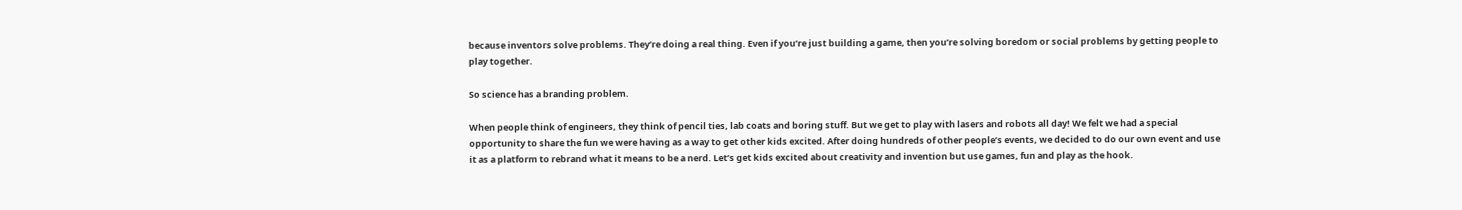because inventors solve problems. They’re doing a real thing. Even if you’re just building a game, then you’re solving boredom or social problems by getting people to play together.

So science has a branding problem.

When people think of engineers, they think of pencil ties, lab coats and boring stuff. But we get to play with lasers and robots all day! We felt we had a special opportunity to share the fun we were having as a way to get other kids excited. After doing hundreds of other people’s events, we decided to do our own event and use it as a platform to rebrand what it means to be a nerd. Let’s get kids excited about creativity and invention but use games, fun and play as the hook.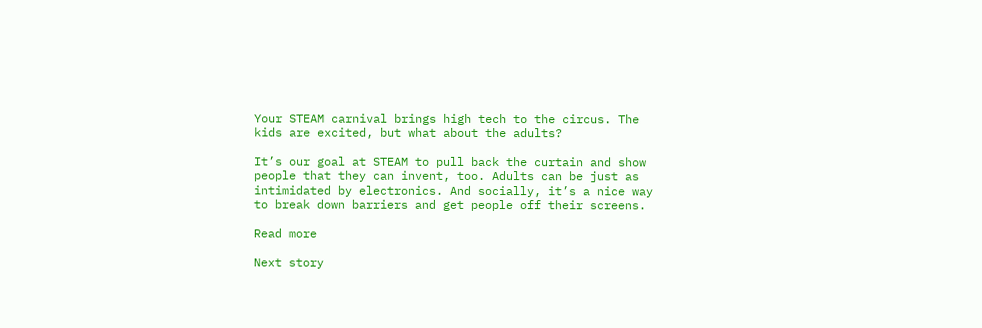Your STEAM carnival brings high tech to the circus. The kids are excited, but what about the adults?

It’s our goal at STEAM to pull back the curtain and show people that they can invent, too. Adults can be just as intimidated by electronics. And socially, it’s a nice way to break down barriers and get people off their screens.

Read more

Next story